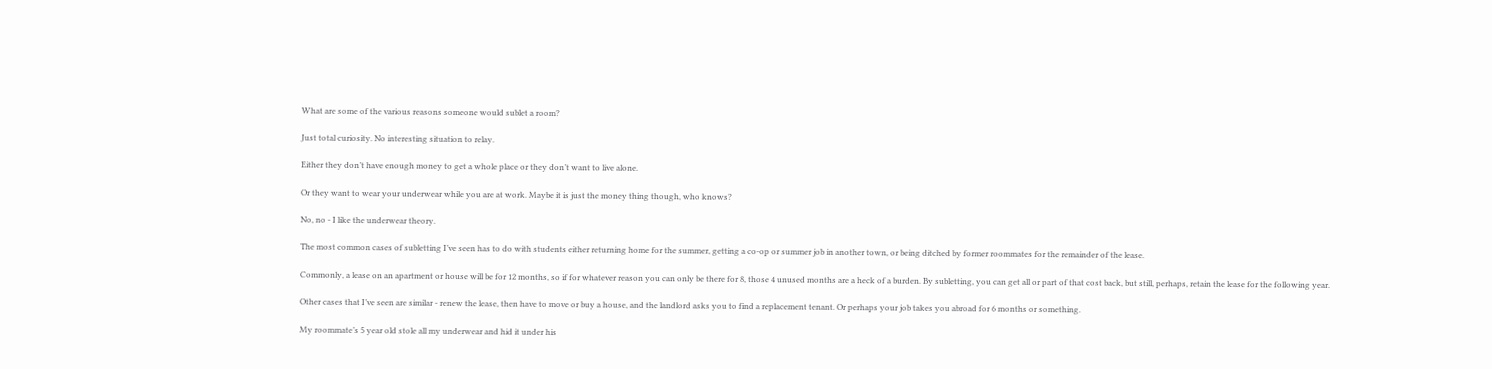What are some of the various reasons someone would sublet a room?

Just total curiosity. No interesting situation to relay.

Either they don’t have enough money to get a whole place or they don’t want to live alone.

Or they want to wear your underwear while you are at work. Maybe it is just the money thing though, who knows?

No, no - I like the underwear theory.

The most common cases of subletting I’ve seen has to do with students either returning home for the summer, getting a co-op or summer job in another town, or being ditched by former roommates for the remainder of the lease.

Commonly, a lease on an apartment or house will be for 12 months, so if for whatever reason you can only be there for 8, those 4 unused months are a heck of a burden. By subletting, you can get all or part of that cost back, but still, perhaps, retain the lease for the following year.

Other cases that I’ve seen are similar - renew the lease, then have to move or buy a house, and the landlord asks you to find a replacement tenant. Or perhaps your job takes you abroad for 6 months or something.

My roommate’s 5 year old stole all my underwear and hid it under his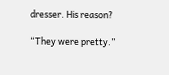dresser. His reason?

“They were pretty.”